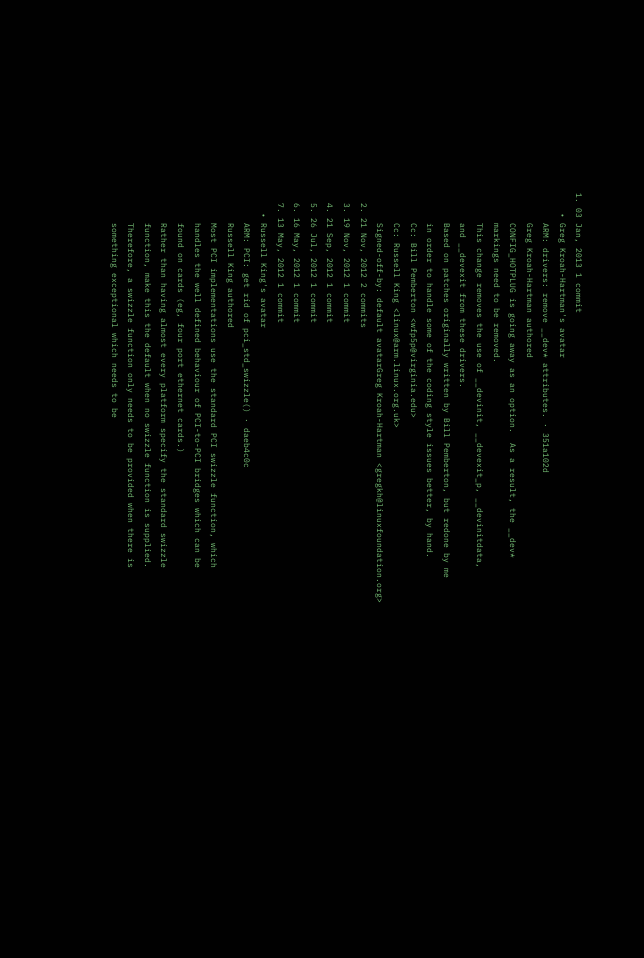1. 03 Jan, 2013 1 commit
    • Greg Kroah-Hartman's avatar
      ARM: drivers: remove __dev* attributes. · 351a102d
      Greg Kroah-Hartman authored
      CONFIG_HOTPLUG is going away as an option.  As a result, the __dev*
      markings need to be removed.
      This change removes the use of __devinit, __devexit_p, __devinitdata,
      and __devexit from these drivers.
      Based on patches originally written by Bill Pemberton, but redone by me
      in order to handle some of the coding style issues better, by hand.
      Cc: Bill Pemberton <wfp5p@virginia.edu>
      Cc: Russell King <linux@arm.linux.org.uk>
      Signed-off-by: default avatarGreg Kroah-Hartman <gregkh@linuxfoundation.org>
  2. 21 Nov, 2012 2 commits
  3. 19 Nov, 2012 1 commit
  4. 21 Sep, 2012 1 commit
  5. 26 Jul, 2012 1 commit
  6. 16 May, 2012 1 commit
  7. 13 May, 2012 1 commit
    • Russell King's avatar
      ARM: PCI: get rid of pci_std_swizzle() · daeb4c0c
      Russell King authored
      Most PCI implementations use the standard PCI swizzle function, which
      handles the well defined behaviour of PCI-to-PCI bridges which can be
      found on cards (eg, four port ethernet cards.)
      Rather than having almost every platform specify the standard swizzle
      function, make this the default when no swizzle function is supplied.
      Therefore, a swizzle function only needs to be provided when there is
      something exceptional which needs to be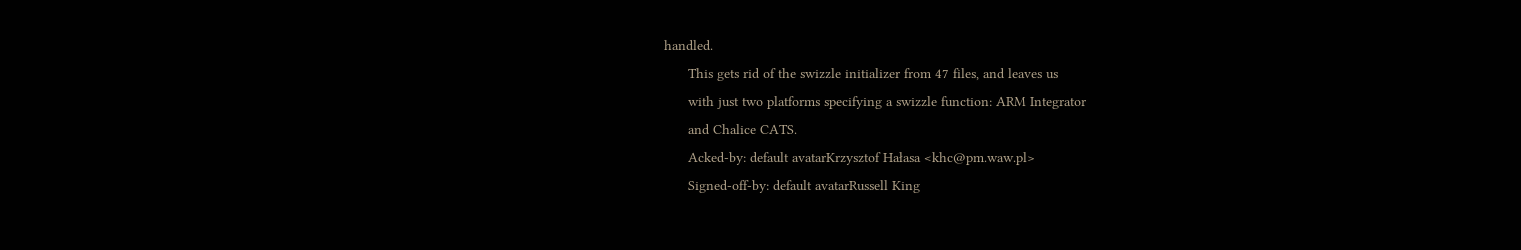handled.
      This gets rid of the swizzle initializer from 47 files, and leaves us
      with just two platforms specifying a swizzle function: ARM Integrator
      and Chalice CATS.
      Acked-by: default avatarKrzysztof Hałasa <khc@pm.waw.pl>
      Signed-off-by: default avatarRussell King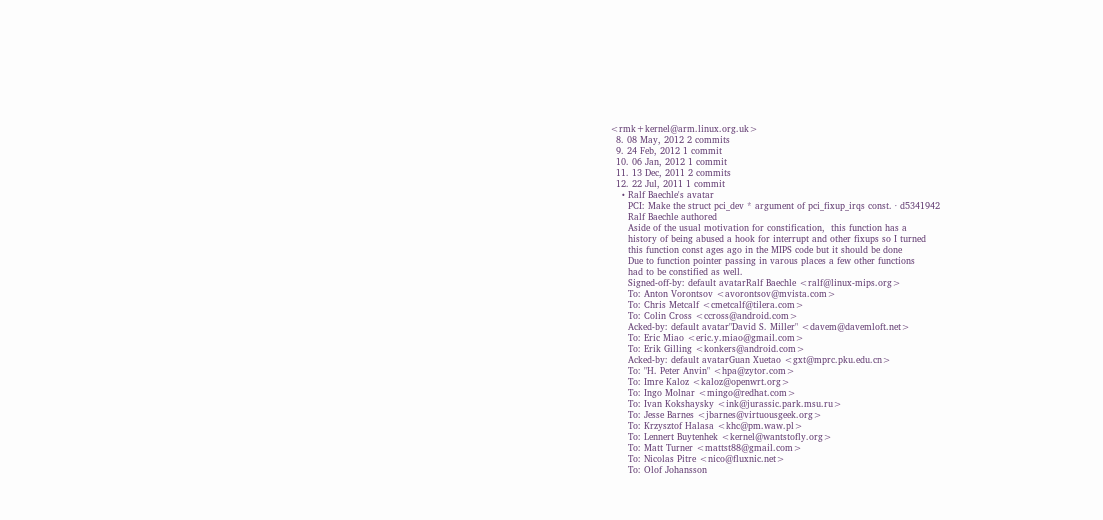<rmk+kernel@arm.linux.org.uk>
  8. 08 May, 2012 2 commits
  9. 24 Feb, 2012 1 commit
  10. 06 Jan, 2012 1 commit
  11. 13 Dec, 2011 2 commits
  12. 22 Jul, 2011 1 commit
    • Ralf Baechle's avatar
      PCI: Make the struct pci_dev * argument of pci_fixup_irqs const. · d5341942
      Ralf Baechle authored
      Aside of the usual motivation for constification,  this function has a
      history of being abused a hook for interrupt and other fixups so I turned
      this function const ages ago in the MIPS code but it should be done
      Due to function pointer passing in varous places a few other functions
      had to be constified as well.
      Signed-off-by: default avatarRalf Baechle <ralf@linux-mips.org>
      To: Anton Vorontsov <avorontsov@mvista.com>
      To: Chris Metcalf <cmetcalf@tilera.com>
      To: Colin Cross <ccross@android.com>
      Acked-by: default avatar"David S. Miller" <davem@davemloft.net>
      To: Eric Miao <eric.y.miao@gmail.com>
      To: Erik Gilling <konkers@android.com>
      Acked-by: default avatarGuan Xuetao <gxt@mprc.pku.edu.cn>
      To: "H. Peter Anvin" <hpa@zytor.com>
      To: Imre Kaloz <kaloz@openwrt.org>
      To: Ingo Molnar <mingo@redhat.com>
      To: Ivan Kokshaysky <ink@jurassic.park.msu.ru>
      To: Jesse Barnes <jbarnes@virtuousgeek.org>
      To: Krzysztof Halasa <khc@pm.waw.pl>
      To: Lennert Buytenhek <kernel@wantstofly.org>
      To: Matt Turner <mattst88@gmail.com>
      To: Nicolas Pitre <nico@fluxnic.net>
      To: Olof Johansson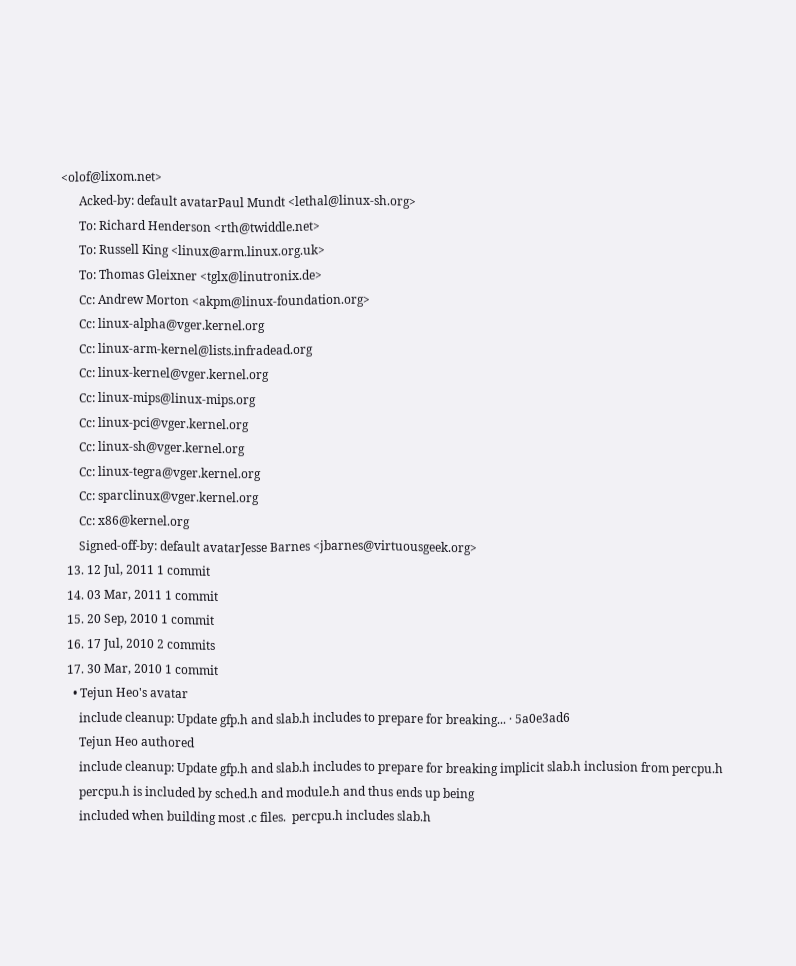<olof@lixom.net>
      Acked-by: default avatarPaul Mundt <lethal@linux-sh.org>
      To: Richard Henderson <rth@twiddle.net>
      To: Russell King <linux@arm.linux.org.uk>
      To: Thomas Gleixner <tglx@linutronix.de>
      Cc: Andrew Morton <akpm@linux-foundation.org>
      Cc: linux-alpha@vger.kernel.org
      Cc: linux-arm-kernel@lists.infradead.org
      Cc: linux-kernel@vger.kernel.org
      Cc: linux-mips@linux-mips.org
      Cc: linux-pci@vger.kernel.org
      Cc: linux-sh@vger.kernel.org
      Cc: linux-tegra@vger.kernel.org
      Cc: sparclinux@vger.kernel.org
      Cc: x86@kernel.org
      Signed-off-by: default avatarJesse Barnes <jbarnes@virtuousgeek.org>
  13. 12 Jul, 2011 1 commit
  14. 03 Mar, 2011 1 commit
  15. 20 Sep, 2010 1 commit
  16. 17 Jul, 2010 2 commits
  17. 30 Mar, 2010 1 commit
    • Tejun Heo's avatar
      include cleanup: Update gfp.h and slab.h includes to prepare for breaking... · 5a0e3ad6
      Tejun Heo authored
      include cleanup: Update gfp.h and slab.h includes to prepare for breaking implicit slab.h inclusion from percpu.h
      percpu.h is included by sched.h and module.h and thus ends up being
      included when building most .c files.  percpu.h includes slab.h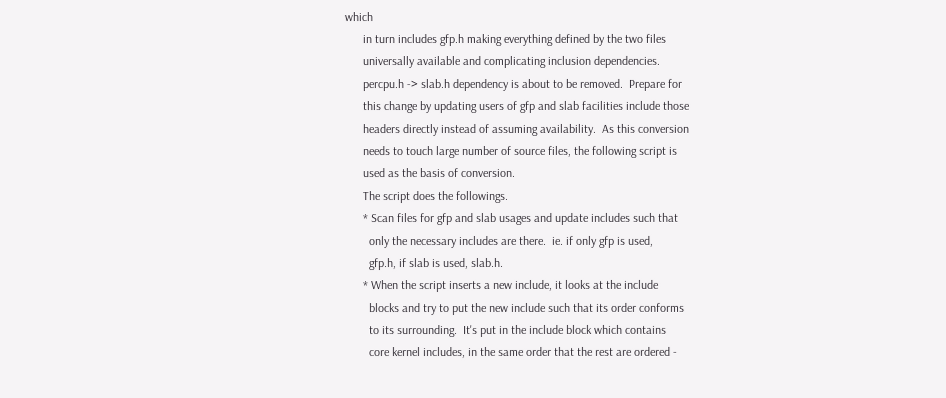which
      in turn includes gfp.h making everything defined by the two files
      universally available and complicating inclusion dependencies.
      percpu.h -> slab.h dependency is about to be removed.  Prepare for
      this change by updating users of gfp and slab facilities include those
      headers directly instead of assuming availability.  As this conversion
      needs to touch large number of source files, the following script is
      used as the basis of conversion.
      The script does the followings.
      * Scan files for gfp and slab usages and update includes such that
        only the necessary includes are there.  ie. if only gfp is used,
        gfp.h, if slab is used, slab.h.
      * When the script inserts a new include, it looks at the include
        blocks and try to put the new include such that its order conforms
        to its surrounding.  It's put in the include block which contains
        core kernel includes, in the same order that the rest are ordered -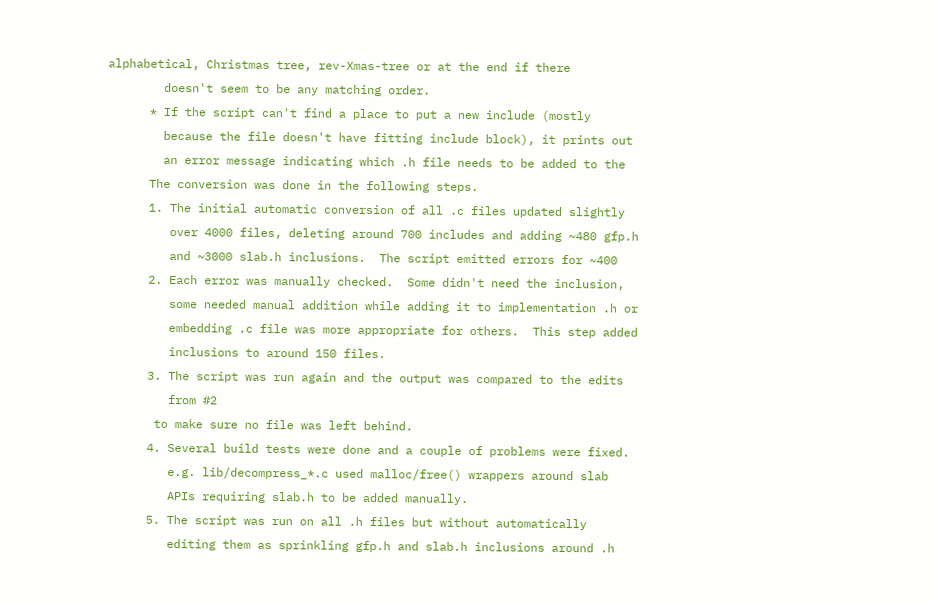alphabetical, Christmas tree, rev-Xmas-tree or at the end if there
        doesn't seem to be any matching order.
      * If the script can't find a place to put a new include (mostly
        because the file doesn't have fitting include block), it prints out
        an error message indicating which .h file needs to be added to the
      The conversion was done in the following steps.
      1. The initial automatic conversion of all .c files updated slightly
         over 4000 files, deleting around 700 includes and adding ~480 gfp.h
         and ~3000 slab.h inclusions.  The script emitted errors for ~400
      2. Each error was manually checked.  Some didn't need the inclusion,
         some needed manual addition while adding it to implementation .h or
         embedding .c file was more appropriate for others.  This step added
         inclusions to around 150 files.
      3. The script was run again and the output was compared to the edits
         from #2
       to make sure no file was left behind.
      4. Several build tests were done and a couple of problems were fixed.
         e.g. lib/decompress_*.c used malloc/free() wrappers around slab
         APIs requiring slab.h to be added manually.
      5. The script was run on all .h files but without automatically
         editing them as sprinkling gfp.h and slab.h inclusions around .h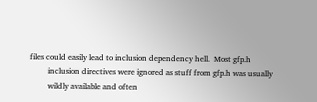files could easily lead to inclusion dependency hell.  Most gfp.h
         inclusion directives were ignored as stuff from gfp.h was usually
         wildly available and often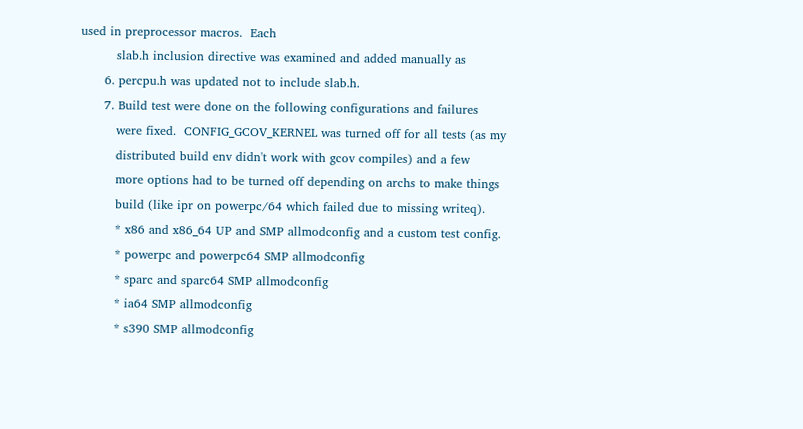used in preprocessor macros.  Each
         slab.h inclusion directive was examined and added manually as
      6. percpu.h was updated not to include slab.h.
      7. Build test were done on the following configurations and failures
         were fixed.  CONFIG_GCOV_KERNEL was turned off for all tests (as my
         distributed build env didn't work with gcov compiles) and a few
         more options had to be turned off depending on archs to make things
         build (like ipr on powerpc/64 which failed due to missing writeq).
         * x86 and x86_64 UP and SMP allmodconfig and a custom test config.
         * powerpc and powerpc64 SMP allmodconfig
         * sparc and sparc64 SMP allmodconfig
         * ia64 SMP allmodconfig
         * s390 SMP allmodconfig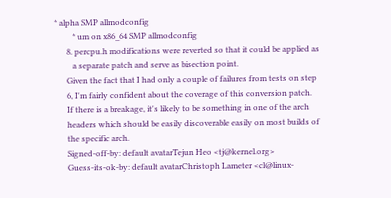* alpha SMP allmodconfig
         * um on x86_64 SMP allmodconfig
      8. percpu.h modifications were reverted so that it could be applied as
         a separate patch and serve as bisection point.
      Given the fact that I had only a couple of failures from tests on step
      6, I'm fairly confident about the coverage of this conversion patch.
      If there is a breakage, it's likely to be something in one of the arch
      headers which should be easily discoverable easily on most builds of
      the specific arch.
      Signed-off-by: default avatarTejun Heo <tj@kernel.org>
      Guess-its-ok-by: default avatarChristoph Lameter <cl@linux-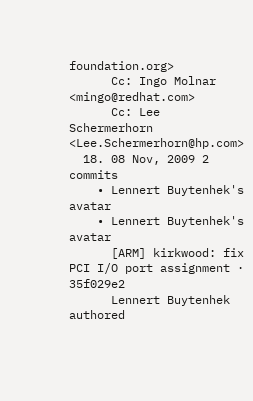foundation.org>
      Cc: Ingo Molnar <mingo@redhat.com>
      Cc: Lee Schermerhorn <Lee.Schermerhorn@hp.com>
  18. 08 Nov, 2009 2 commits
    • Lennert Buytenhek's avatar
    • Lennert Buytenhek's avatar
      [ARM] kirkwood: fix PCI I/O port assignment · 35f029e2
      Lennert Buytenhek authored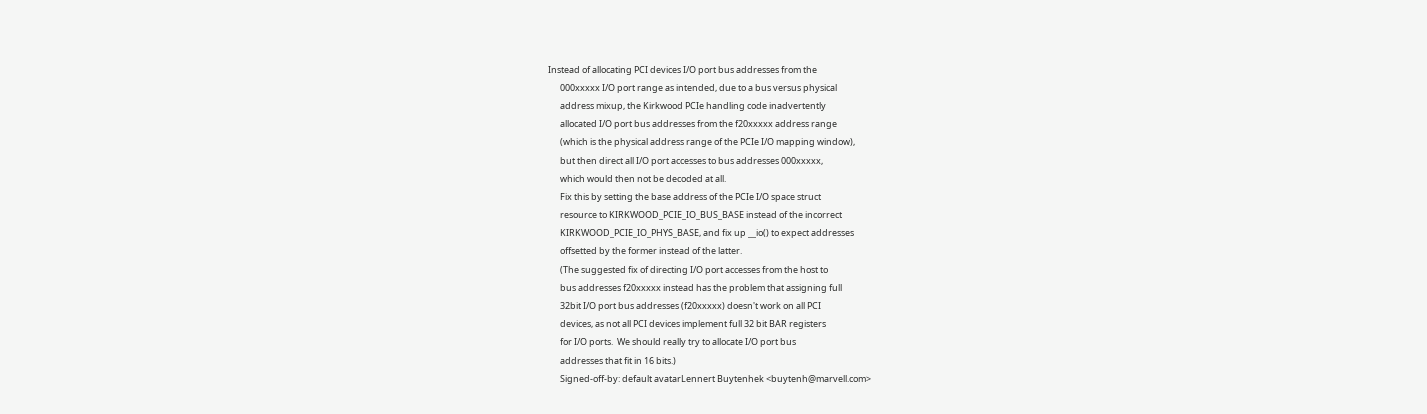Instead of allocating PCI devices I/O port bus addresses from the
      000xxxxx I/O port range as intended, due to a bus versus physical
      address mixup, the Kirkwood PCIe handling code inadvertently
      allocated I/O port bus addresses from the f20xxxxx address range
      (which is the physical address range of the PCIe I/O mapping window),
      but then direct all I/O port accesses to bus addresses 000xxxxx,
      which would then not be decoded at all.
      Fix this by setting the base address of the PCIe I/O space struct
      resource to KIRKWOOD_PCIE_IO_BUS_BASE instead of the incorrect
      KIRKWOOD_PCIE_IO_PHYS_BASE, and fix up __io() to expect addresses
      offsetted by the former instead of the latter.
      (The suggested fix of directing I/O port accesses from the host to
      bus addresses f20xxxxx instead has the problem that assigning full
      32bit I/O port bus addresses (f20xxxxx) doesn't work on all PCI
      devices, as not all PCI devices implement full 32 bit BAR registers
      for I/O ports.  We should really try to allocate I/O port bus
      addresses that fit in 16 bits.)
      Signed-off-by: default avatarLennert Buytenhek <buytenh@marvell.com>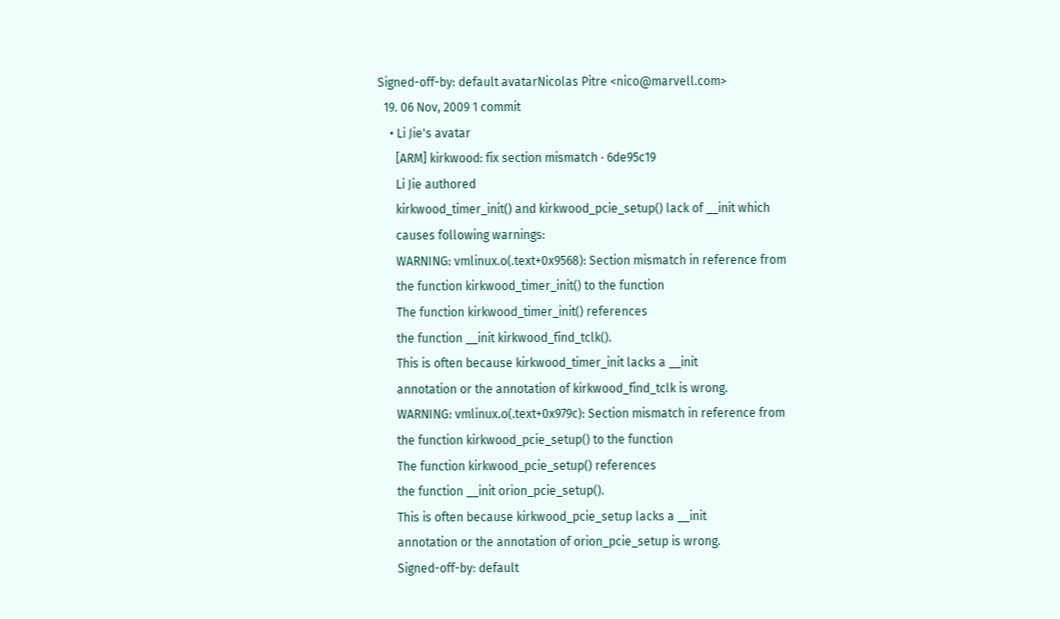Signed-off-by: default avatarNicolas Pitre <nico@marvell.com>
  19. 06 Nov, 2009 1 commit
    • Li Jie's avatar
      [ARM] kirkwood: fix section mismatch · 6de95c19
      Li Jie authored
      kirkwood_timer_init() and kirkwood_pcie_setup() lack of __init which
      causes following warnings:
      WARNING: vmlinux.o(.text+0x9568): Section mismatch in reference from
      the function kirkwood_timer_init() to the function
      The function kirkwood_timer_init() references
      the function __init kirkwood_find_tclk().
      This is often because kirkwood_timer_init lacks a __init
      annotation or the annotation of kirkwood_find_tclk is wrong.
      WARNING: vmlinux.o(.text+0x979c): Section mismatch in reference from
      the function kirkwood_pcie_setup() to the function
      The function kirkwood_pcie_setup() references
      the function __init orion_pcie_setup().
      This is often because kirkwood_pcie_setup lacks a __init
      annotation or the annotation of orion_pcie_setup is wrong.
      Signed-off-by: default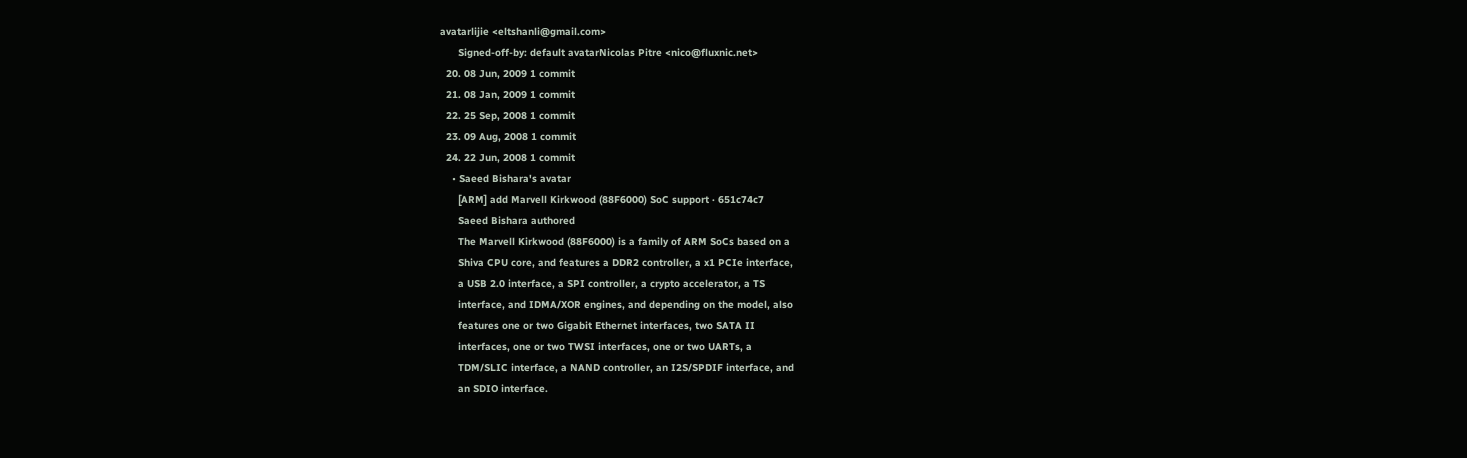avatarlijie <eltshanli@gmail.com>
      Signed-off-by: default avatarNicolas Pitre <nico@fluxnic.net>
  20. 08 Jun, 2009 1 commit
  21. 08 Jan, 2009 1 commit
  22. 25 Sep, 2008 1 commit
  23. 09 Aug, 2008 1 commit
  24. 22 Jun, 2008 1 commit
    • Saeed Bishara's avatar
      [ARM] add Marvell Kirkwood (88F6000) SoC support · 651c74c7
      Saeed Bishara authored
      The Marvell Kirkwood (88F6000) is a family of ARM SoCs based on a
      Shiva CPU core, and features a DDR2 controller, a x1 PCIe interface,
      a USB 2.0 interface, a SPI controller, a crypto accelerator, a TS
      interface, and IDMA/XOR engines, and depending on the model, also
      features one or two Gigabit Ethernet interfaces, two SATA II
      interfaces, one or two TWSI interfaces, one or two UARTs, a
      TDM/SLIC interface, a NAND controller, an I2S/SPDIF interface, and
      an SDIO interface.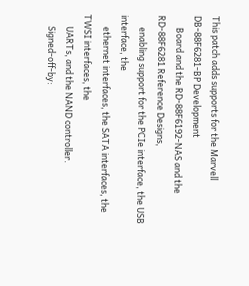This patch adds supports for the Marvell DB-88F6281-BP Development
      Board and the RD-88F6192-NAS and the RD-88F6281 Reference Designs,
      enabling support for the PCIe interface, the USB interface, the
      ethernet interfaces, the SATA interfaces, the TWSI interfaces, the
      UARTs, and the NAND controller.
      Signed-off-by: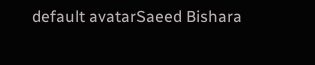default avatarSaeed Bishara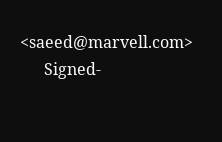<saeed@marvell.com>
      Signed-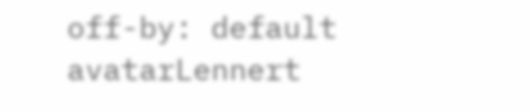off-by: default avatarLennert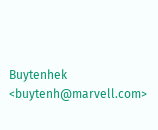Buytenhek <buytenh@marvell.com>